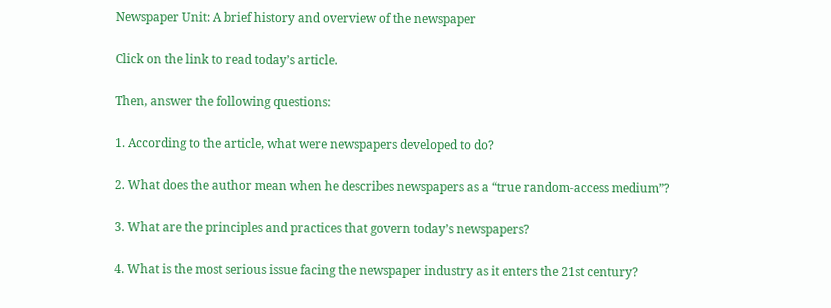Newspaper Unit: A brief history and overview of the newspaper

Click on the link to read today’s article.

Then, answer the following questions:

1. According to the article, what were newspapers developed to do?

2. What does the author mean when he describes newspapers as a “true random-access medium”?

3. What are the principles and practices that govern today’s newspapers?

4. What is the most serious issue facing the newspaper industry as it enters the 21st century?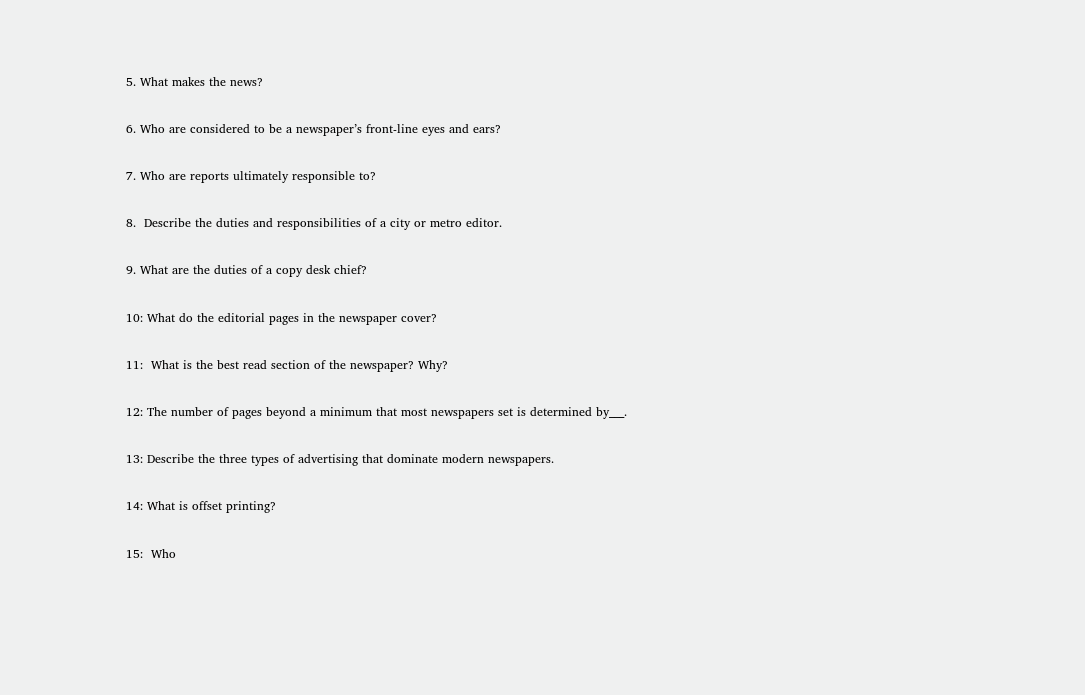5. What makes the news?

6. Who are considered to be a newspaper’s front-line eyes and ears?

7. Who are reports ultimately responsible to?

8.  Describe the duties and responsibilities of a city or metro editor.

9. What are the duties of a copy desk chief?

10: What do the editorial pages in the newspaper cover?

11:  What is the best read section of the newspaper? Why?

12: The number of pages beyond a minimum that most newspapers set is determined by___.

13: Describe the three types of advertising that dominate modern newspapers.

14: What is offset printing?

15:  Who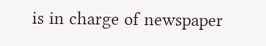is in charge of newspaper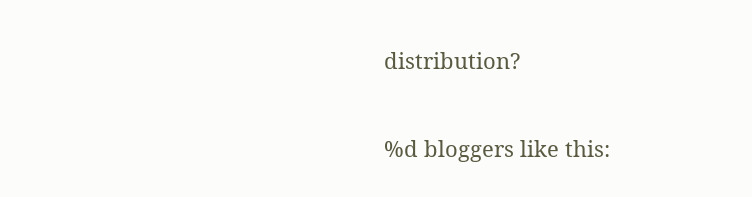distribution?

%d bloggers like this: